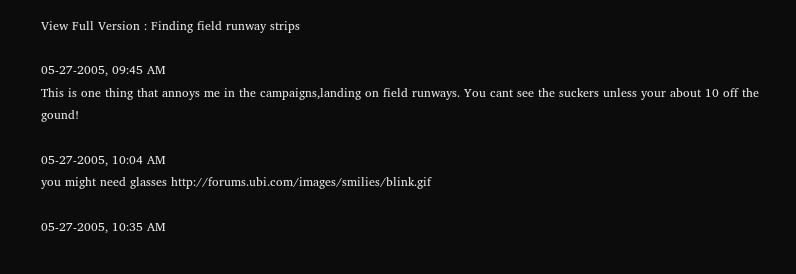View Full Version : Finding field runway strips

05-27-2005, 09:45 AM
This is one thing that annoys me in the campaigns,landing on field runways. You cant see the suckers unless your about 10 off the gound!

05-27-2005, 10:04 AM
you might need glasses http://forums.ubi.com/images/smilies/blink.gif

05-27-2005, 10:35 AM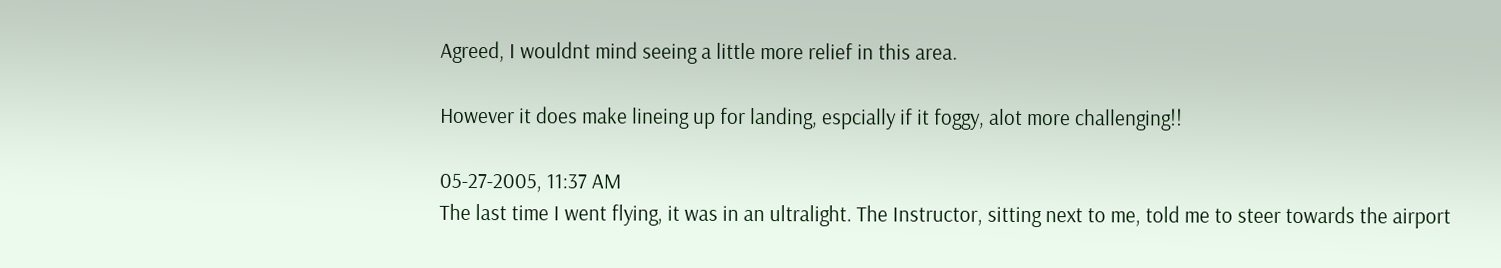Agreed, I wouldnt mind seeing a little more relief in this area.

However it does make lineing up for landing, espcially if it foggy, alot more challenging!!

05-27-2005, 11:37 AM
The last time I went flying, it was in an ultralight. The Instructor, sitting next to me, told me to steer towards the airport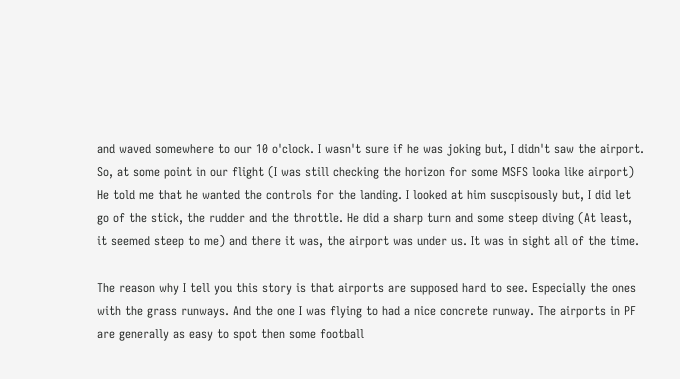and waved somewhere to our 10 o'clock. I wasn't sure if he was joking but, I didn't saw the airport. So, at some point in our flight (I was still checking the horizon for some MSFS looka like airport) He told me that he wanted the controls for the landing. I looked at him suscpisously but, I did let go of the stick, the rudder and the throttle. He did a sharp turn and some steep diving (At least, it seemed steep to me) and there it was, the airport was under us. It was in sight all of the time.

The reason why I tell you this story is that airports are supposed hard to see. Especially the ones with the grass runways. And the one I was flying to had a nice concrete runway. The airports in PF are generally as easy to spot then some football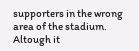supporters in the wrong area of the stadium. Altough it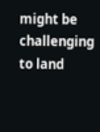might be challenging to land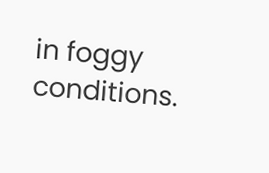in foggy conditions.